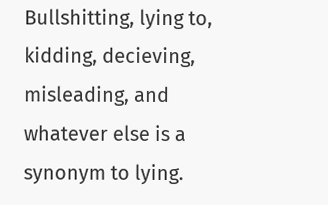Bullshitting, lying to, kidding, decieving, misleading, and whatever else is a synonym to lying.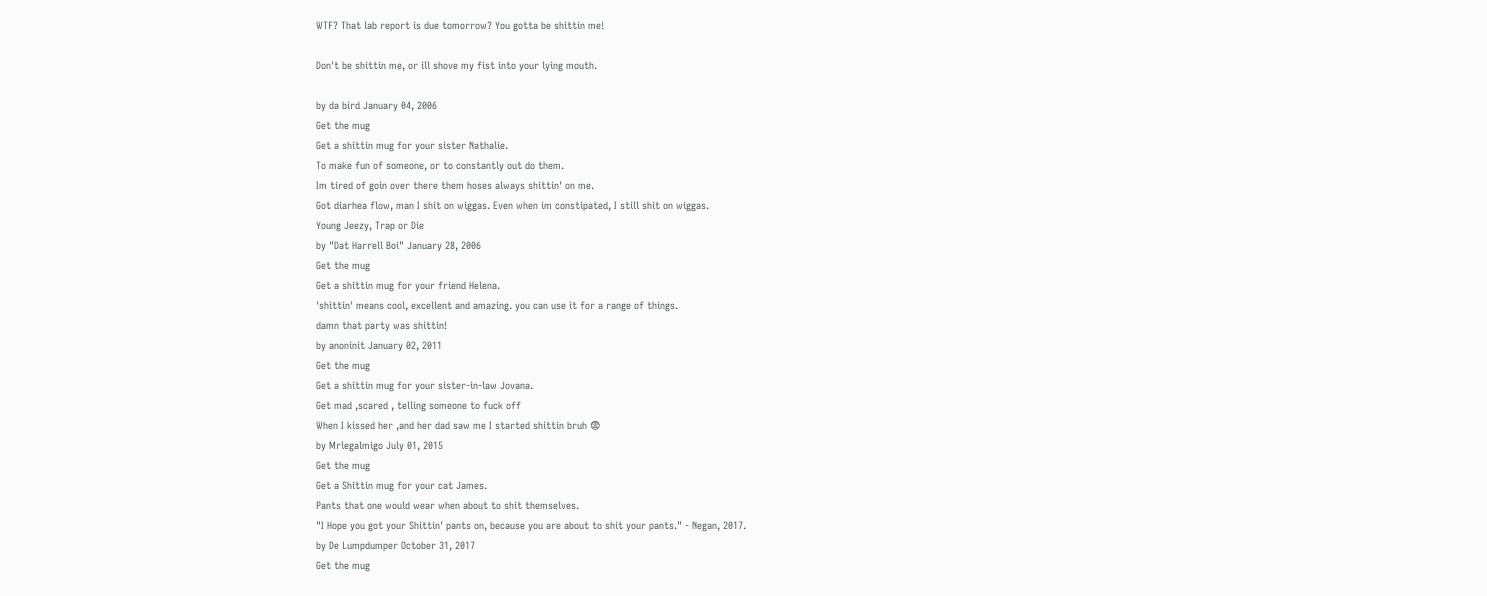WTF? That lab report is due tomorrow? You gotta be shittin me!

Don't be shittin me, or ill shove my fist into your lying mouth.

by da bird January 04, 2006
Get the mug
Get a shittin mug for your sister Nathalie.
To make fun of someone, or to constantly out do them.
Im tired of goin over there them hoses always shittin' on me.
Got diarhea flow, man I shit on wiggas. Even when im constipated, I still shit on wiggas.
Young Jeezy, Trap or Die
by "Dat Harrell Boi" January 28, 2006
Get the mug
Get a shittin mug for your friend Helena.
'shittin' means cool, excellent and amazing. you can use it for a range of things.
damn that party was shittin!
by anoninit January 02, 2011
Get the mug
Get a shittin mug for your sister-in-law Jovana.
Get mad ,scared , telling someone to fuck off
When I kissed her ,and her dad saw me I started shittin bruh 😨
by Mrlegalmigo July 01, 2015
Get the mug
Get a Shittin mug for your cat James.
Pants that one would wear when about to shit themselves.
"I Hope you got your Shittin' pants on, because you are about to shit your pants." - Negan, 2017.
by De Lumpdumper October 31, 2017
Get the mug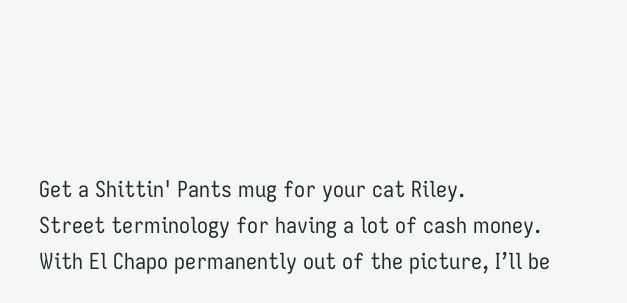Get a Shittin' Pants mug for your cat Riley.
Street terminology for having a lot of cash money.
With El Chapo permanently out of the picture, I’ll be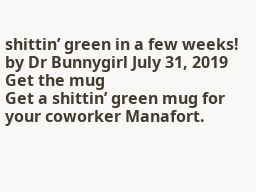shittin’ green in a few weeks!
by Dr Bunnygirl July 31, 2019
Get the mug
Get a shittin’ green mug for your coworker Manafort.